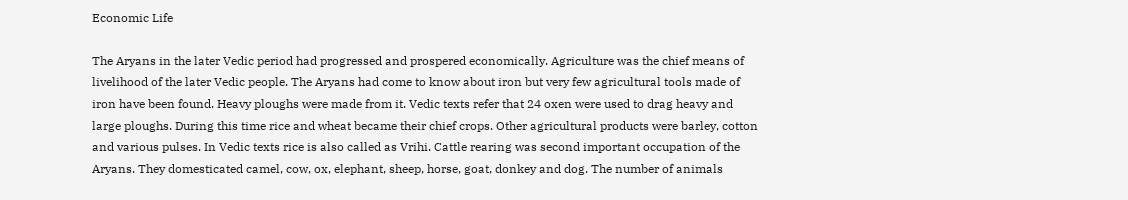Economic Life

The Aryans in the later Vedic period had progressed and prospered economically. Agriculture was the chief means of livelihood of the later Vedic people. The Aryans had come to know about iron but very few agricultural tools made of iron have been found. Heavy ploughs were made from it. Vedic texts refer that 24 oxen were used to drag heavy and large ploughs. During this time rice and wheat became their chief crops. Other agricultural products were barley, cotton and various pulses. In Vedic texts rice is also called as Vrihi. Cattle rearing was second important occupation of the Aryans. They domesticated camel, cow, ox, elephant, sheep, horse, goat, donkey and dog. The number of animals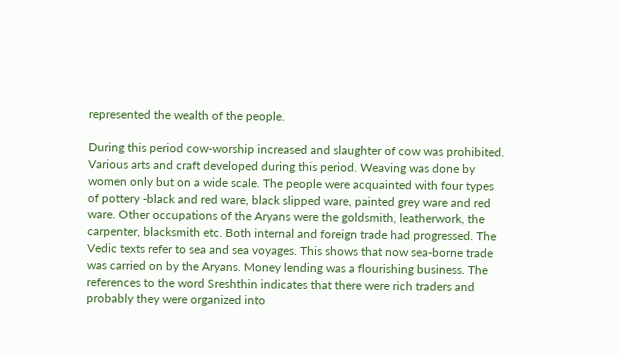represented the wealth of the people.

During this period cow-worship increased and slaughter of cow was prohibited. Various arts and craft developed during this period. Weaving was done by women only but on a wide scale. The people were acquainted with four types of pottery -black and red ware, black slipped ware, painted grey ware and red ware. Other occupations of the Aryans were the goldsmith, leatherwork, the carpenter, blacksmith etc. Both internal and foreign trade had progressed. The Vedic texts refer to sea and sea voyages. This shows that now sea-borne trade was carried on by the Aryans. Money lending was a flourishing business. The references to the word Sreshthin indicates that there were rich traders and probably they were organized into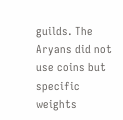guilds. The Aryans did not use coins but specific weights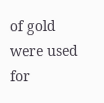of gold were used for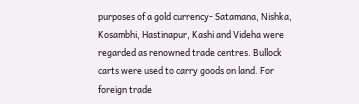purposes of a gold currency- Satamana, Nishka, Kosambhi, Hastinapur, Kashi and Videha were regarded as renowned trade centres. Bullock carts were used to carry goods on land. For foreign trade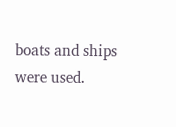boats and ships were used.